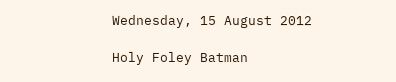Wednesday, 15 August 2012

Holy Foley Batman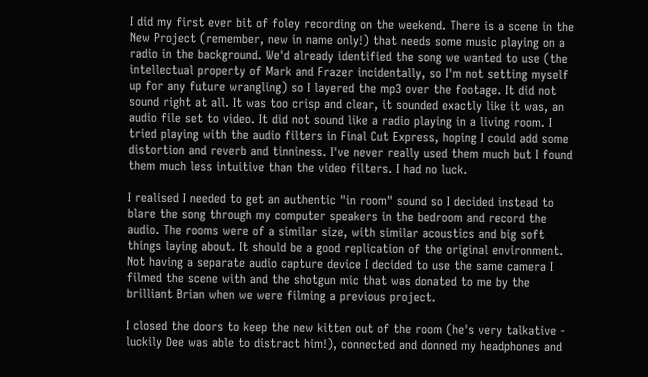I did my first ever bit of foley recording on the weekend. There is a scene in the New Project (remember, new in name only!) that needs some music playing on a radio in the background. We'd already identified the song we wanted to use (the intellectual property of Mark and Frazer incidentally, so I'm not setting myself up for any future wrangling) so I layered the mp3 over the footage. It did not sound right at all. It was too crisp and clear, it sounded exactly like it was, an audio file set to video. It did not sound like a radio playing in a living room. I tried playing with the audio filters in Final Cut Express, hoping I could add some distortion and reverb and tinniness. I've never really used them much but I found them much less intuitive than the video filters. I had no luck.

I realised I needed to get an authentic "in room" sound so I decided instead to blare the song through my computer speakers in the bedroom and record the audio. The rooms were of a similar size, with similar acoustics and big soft things laying about. It should be a good replication of the original environment. Not having a separate audio capture device I decided to use the same camera I filmed the scene with and the shotgun mic that was donated to me by the brilliant Brian when we were filming a previous project.

I closed the doors to keep the new kitten out of the room (he's very talkative - luckily Dee was able to distract him!), connected and donned my headphones and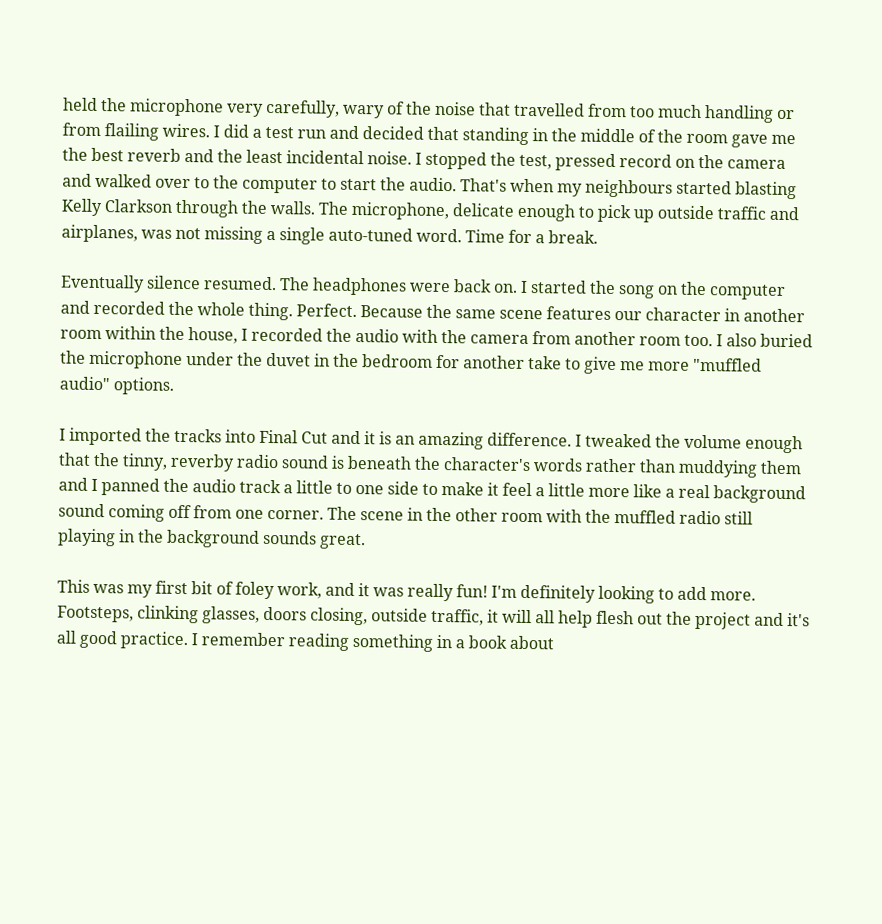held the microphone very carefully, wary of the noise that travelled from too much handling or from flailing wires. I did a test run and decided that standing in the middle of the room gave me the best reverb and the least incidental noise. I stopped the test, pressed record on the camera and walked over to the computer to start the audio. That's when my neighbours started blasting Kelly Clarkson through the walls. The microphone, delicate enough to pick up outside traffic and airplanes, was not missing a single auto-tuned word. Time for a break.

Eventually silence resumed. The headphones were back on. I started the song on the computer and recorded the whole thing. Perfect. Because the same scene features our character in another room within the house, I recorded the audio with the camera from another room too. I also buried the microphone under the duvet in the bedroom for another take to give me more "muffled audio" options.

I imported the tracks into Final Cut and it is an amazing difference. I tweaked the volume enough that the tinny, reverby radio sound is beneath the character's words rather than muddying them and I panned the audio track a little to one side to make it feel a little more like a real background sound coming off from one corner. The scene in the other room with the muffled radio still playing in the background sounds great.

This was my first bit of foley work, and it was really fun! I'm definitely looking to add more. Footsteps, clinking glasses, doors closing, outside traffic, it will all help flesh out the project and it's all good practice. I remember reading something in a book about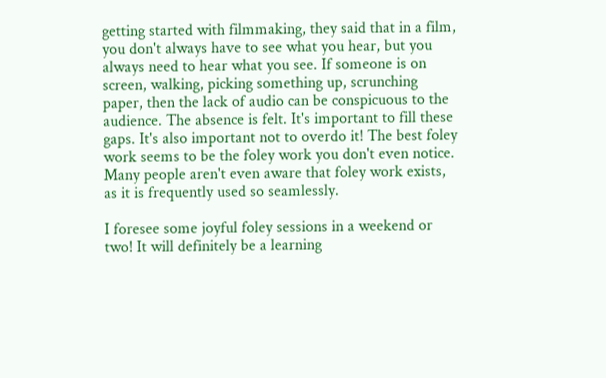getting started with filmmaking, they said that in a film, you don't always have to see what you hear, but you always need to hear what you see. If someone is on screen, walking, picking something up, scrunching paper, then the lack of audio can be conspicuous to the audience. The absence is felt. It's important to fill these gaps. It's also important not to overdo it! The best foley work seems to be the foley work you don't even notice. Many people aren't even aware that foley work exists, as it is frequently used so seamlessly.

I foresee some joyful foley sessions in a weekend or two! It will definitely be a learning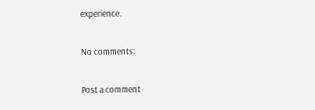experience.

No comments:

Post a comment